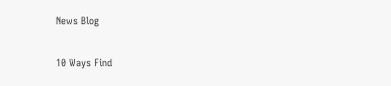News Blog

10 Ways Find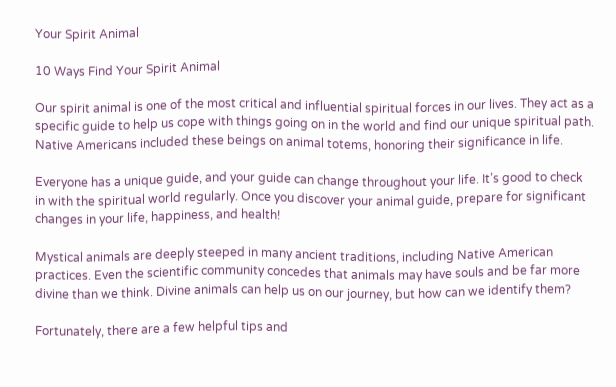Your Spirit Animal

10 Ways Find Your Spirit Animal

Our spirit animal is one of the most critical and influential spiritual forces in our lives. They act as a specific guide to help us cope with things going on in the world and find our unique spiritual path. Native Americans included these beings on animal totems, honoring their significance in life.

Everyone has a unique guide, and your guide can change throughout your life. It’s good to check in with the spiritual world regularly. Once you discover your animal guide, prepare for significant changes in your life, happiness, and health!

Mystical animals are deeply steeped in many ancient traditions, including Native American practices. Even the scientific community concedes that animals may have souls and be far more divine than we think. Divine animals can help us on our journey, but how can we identify them?

Fortunately, there are a few helpful tips and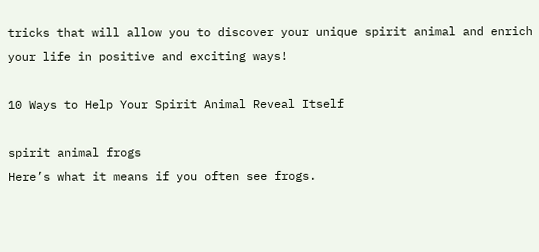tricks that will allow you to discover your unique spirit animal and enrich your life in positive and exciting ways!

10 Ways to Help Your Spirit Animal Reveal Itself

spirit animal frogs
Here’s what it means if you often see frogs.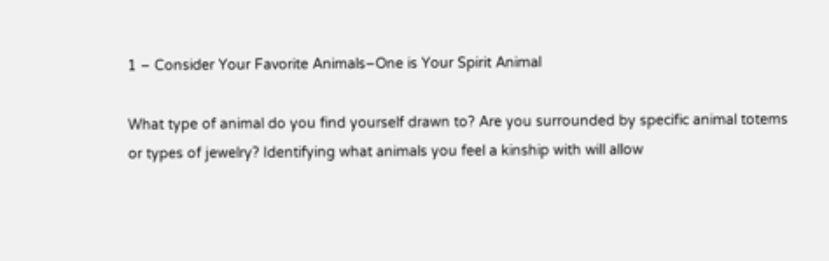1 – Consider Your Favorite Animals–One is Your Spirit Animal

What type of animal do you find yourself drawn to? Are you surrounded by specific animal totems or types of jewelry? Identifying what animals you feel a kinship with will allow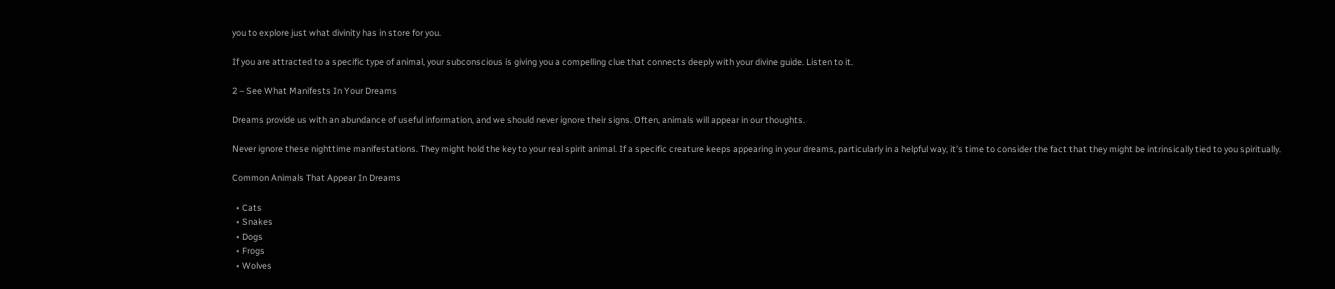you to explore just what divinity has in store for you.

If you are attracted to a specific type of animal, your subconscious is giving you a compelling clue that connects deeply with your divine guide. Listen to it.

2 – See What Manifests In Your Dreams

Dreams provide us with an abundance of useful information, and we should never ignore their signs. Often, animals will appear in our thoughts.

Never ignore these nighttime manifestations. They might hold the key to your real spirit animal. If a specific creature keeps appearing in your dreams, particularly in a helpful way, it’s time to consider the fact that they might be intrinsically tied to you spiritually.

Common Animals That Appear In Dreams

  • Cats
  • Snakes
  • Dogs
  • Frogs
  • Wolves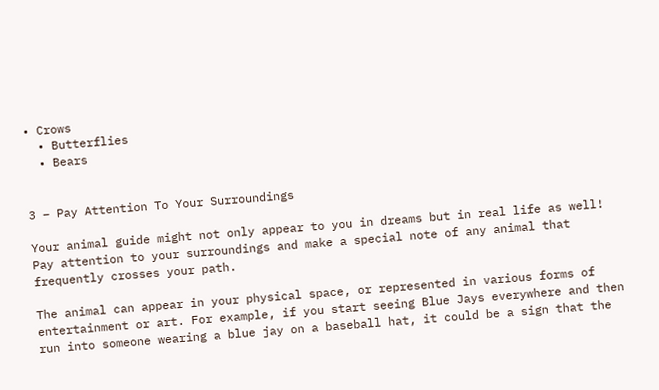• Crows
  • Butterflies
  • Bears


3 – Pay Attention To Your Surroundings

Your animal guide might not only appear to you in dreams but in real life as well! Pay attention to your surroundings and make a special note of any animal that frequently crosses your path.

The animal can appear in your physical space, or represented in various forms of entertainment or art. For example, if you start seeing Blue Jays everywhere and then run into someone wearing a blue jay on a baseball hat, it could be a sign that the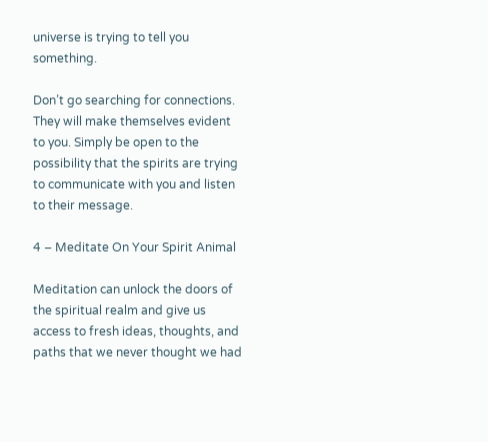universe is trying to tell you something.

Don’t go searching for connections. They will make themselves evident to you. Simply be open to the possibility that the spirits are trying to communicate with you and listen to their message.

4 – Meditate On Your Spirit Animal

Meditation can unlock the doors of the spiritual realm and give us access to fresh ideas, thoughts, and paths that we never thought we had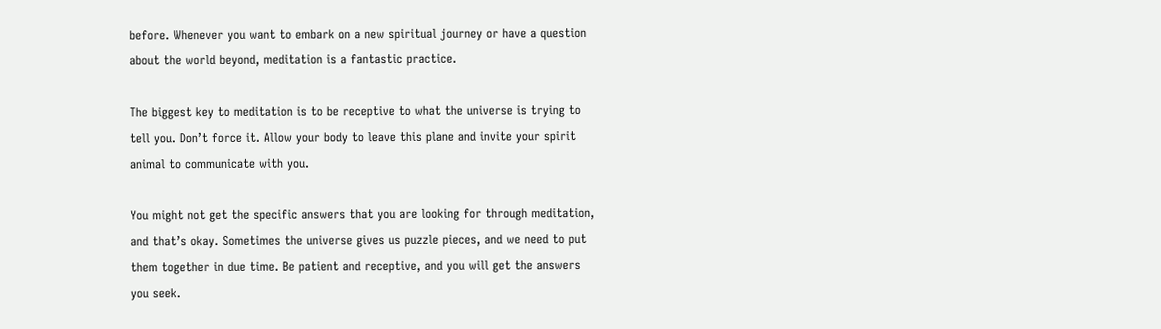before. Whenever you want to embark on a new spiritual journey or have a question about the world beyond, meditation is a fantastic practice.

The biggest key to meditation is to be receptive to what the universe is trying to tell you. Don’t force it. Allow your body to leave this plane and invite your spirit animal to communicate with you.

You might not get the specific answers that you are looking for through meditation, and that’s okay. Sometimes the universe gives us puzzle pieces, and we need to put them together in due time. Be patient and receptive, and you will get the answers you seek.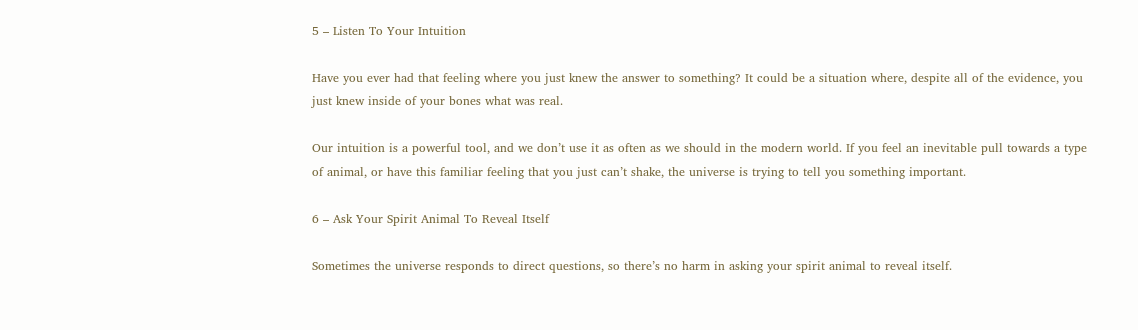5 – Listen To Your Intuition

Have you ever had that feeling where you just knew the answer to something? It could be a situation where, despite all of the evidence, you just knew inside of your bones what was real.

Our intuition is a powerful tool, and we don’t use it as often as we should in the modern world. If you feel an inevitable pull towards a type of animal, or have this familiar feeling that you just can’t shake, the universe is trying to tell you something important.

6 – Ask Your Spirit Animal To Reveal Itself

Sometimes the universe responds to direct questions, so there’s no harm in asking your spirit animal to reveal itself.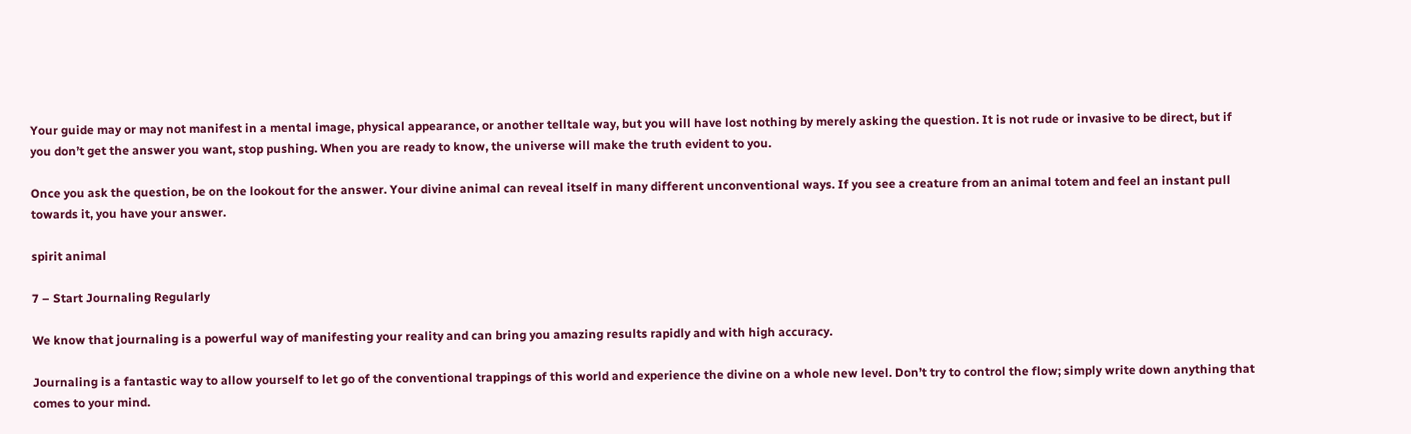Your guide may or may not manifest in a mental image, physical appearance, or another telltale way, but you will have lost nothing by merely asking the question. It is not rude or invasive to be direct, but if you don’t get the answer you want, stop pushing. When you are ready to know, the universe will make the truth evident to you.

Once you ask the question, be on the lookout for the answer. Your divine animal can reveal itself in many different unconventional ways. If you see a creature from an animal totem and feel an instant pull towards it, you have your answer.

spirit animal

7 – Start Journaling Regularly

We know that journaling is a powerful way of manifesting your reality and can bring you amazing results rapidly and with high accuracy.

Journaling is a fantastic way to allow yourself to let go of the conventional trappings of this world and experience the divine on a whole new level. Don’t try to control the flow; simply write down anything that comes to your mind.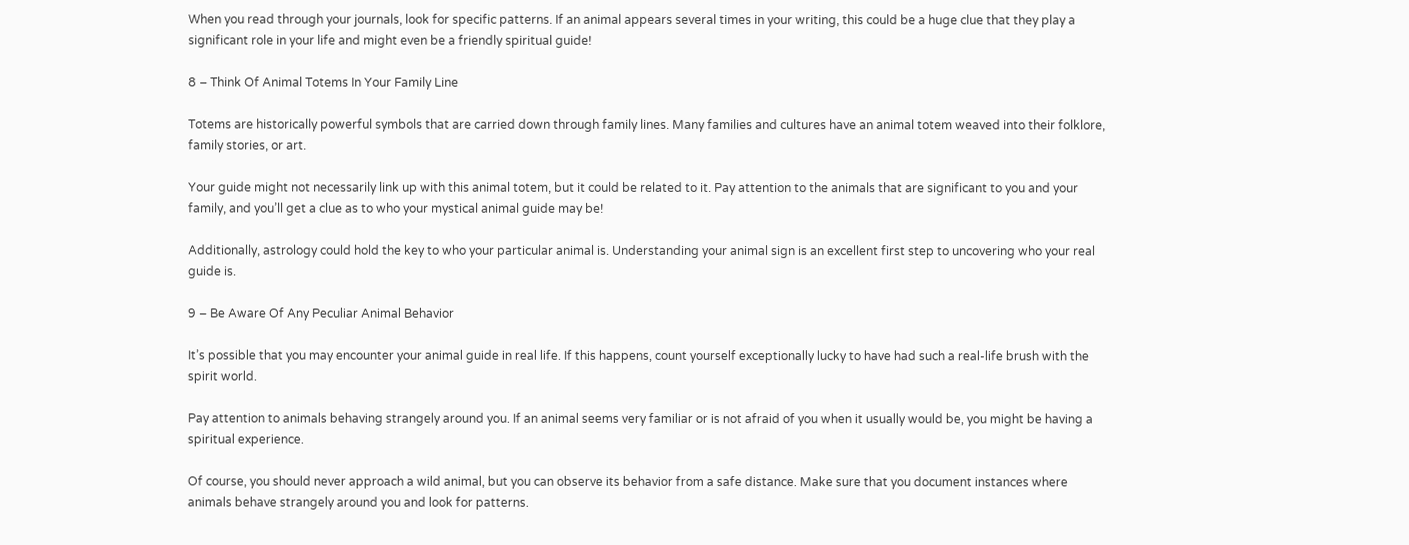When you read through your journals, look for specific patterns. If an animal appears several times in your writing, this could be a huge clue that they play a significant role in your life and might even be a friendly spiritual guide!

8 – Think Of Animal Totems In Your Family Line

Totems are historically powerful symbols that are carried down through family lines. Many families and cultures have an animal totem weaved into their folklore, family stories, or art.

Your guide might not necessarily link up with this animal totem, but it could be related to it. Pay attention to the animals that are significant to you and your family, and you’ll get a clue as to who your mystical animal guide may be!

Additionally, astrology could hold the key to who your particular animal is. Understanding your animal sign is an excellent first step to uncovering who your real guide is.

9 – Be Aware Of Any Peculiar Animal Behavior

It’s possible that you may encounter your animal guide in real life. If this happens, count yourself exceptionally lucky to have had such a real-life brush with the spirit world.

Pay attention to animals behaving strangely around you. If an animal seems very familiar or is not afraid of you when it usually would be, you might be having a spiritual experience.

Of course, you should never approach a wild animal, but you can observe its behavior from a safe distance. Make sure that you document instances where animals behave strangely around you and look for patterns.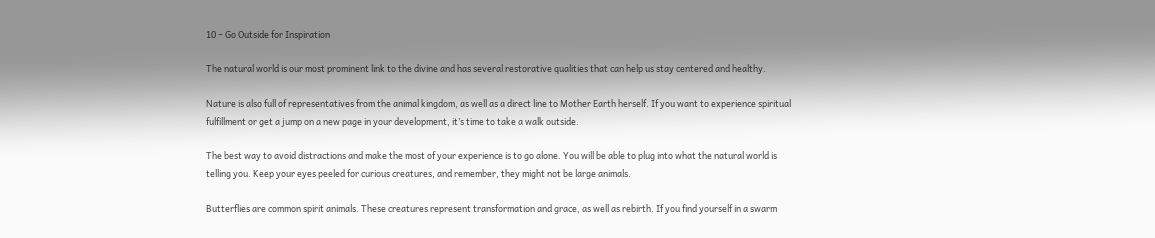10 – Go Outside for Inspiration

The natural world is our most prominent link to the divine and has several restorative qualities that can help us stay centered and healthy.

Nature is also full of representatives from the animal kingdom, as well as a direct line to Mother Earth herself. If you want to experience spiritual fulfillment or get a jump on a new page in your development, it’s time to take a walk outside.

The best way to avoid distractions and make the most of your experience is to go alone. You will be able to plug into what the natural world is telling you. Keep your eyes peeled for curious creatures, and remember, they might not be large animals.

Butterflies are common spirit animals. These creatures represent transformation and grace, as well as rebirth. If you find yourself in a swarm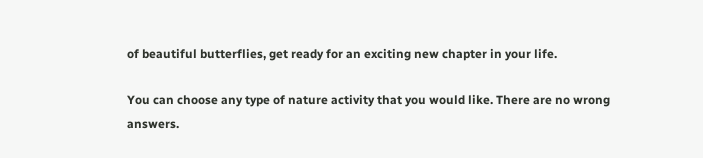of beautiful butterflies, get ready for an exciting new chapter in your life.

You can choose any type of nature activity that you would like. There are no wrong answers.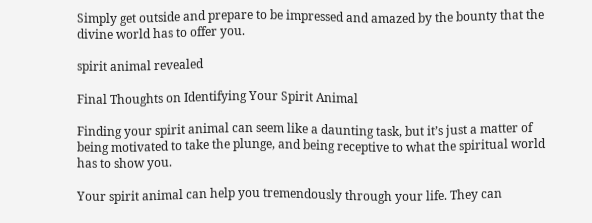Simply get outside and prepare to be impressed and amazed by the bounty that the divine world has to offer you.

spirit animal revealed

Final Thoughts on Identifying Your Spirit Animal

Finding your spirit animal can seem like a daunting task, but it’s just a matter of being motivated to take the plunge, and being receptive to what the spiritual world has to show you.

Your spirit animal can help you tremendously through your life. They can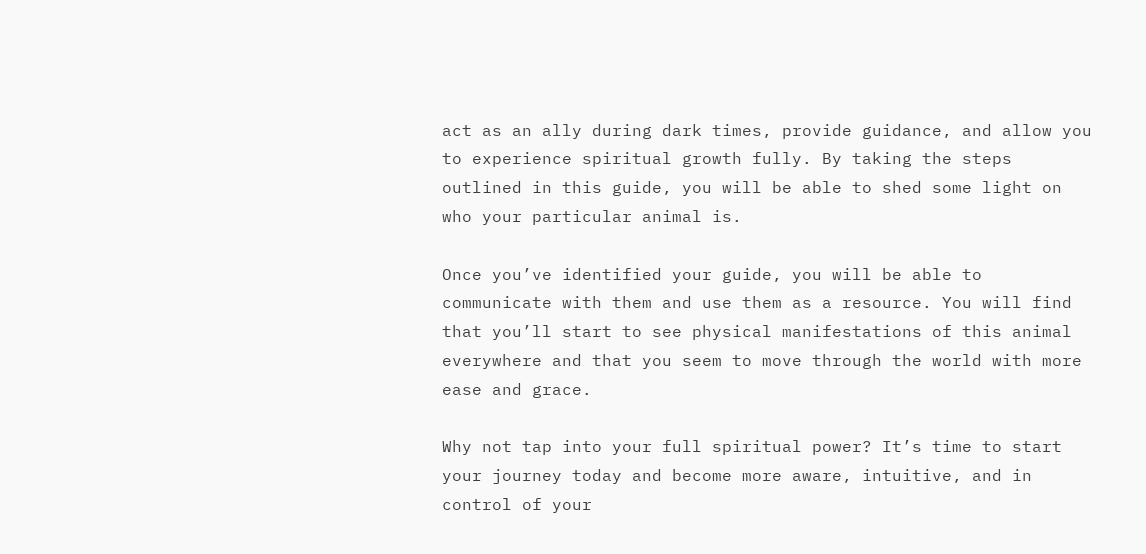act as an ally during dark times, provide guidance, and allow you to experience spiritual growth fully. By taking the steps outlined in this guide, you will be able to shed some light on who your particular animal is.

Once you’ve identified your guide, you will be able to communicate with them and use them as a resource. You will find that you’ll start to see physical manifestations of this animal everywhere and that you seem to move through the world with more ease and grace.

Why not tap into your full spiritual power? It’s time to start your journey today and become more aware, intuitive, and in control of your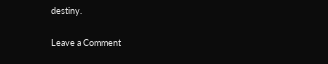destiny.

Leave a Comment